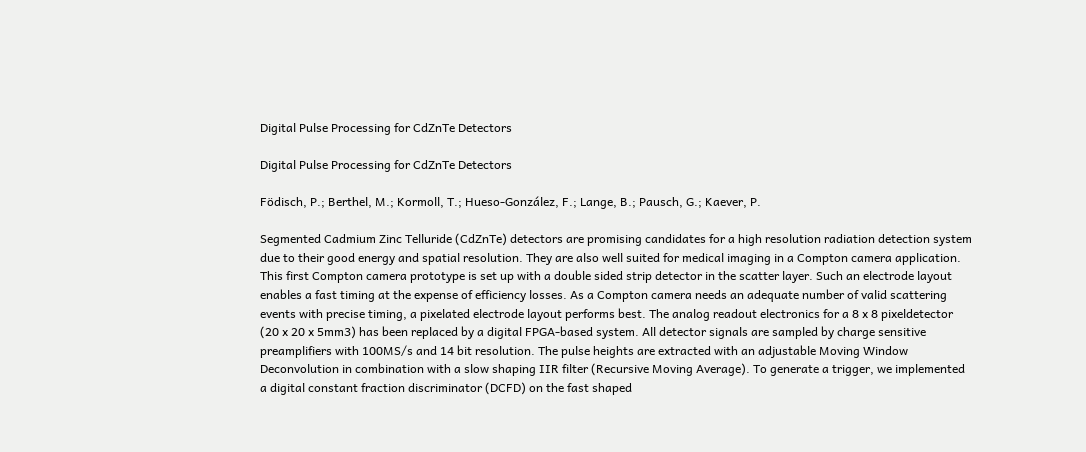Digital Pulse Processing for CdZnTe Detectors

Digital Pulse Processing for CdZnTe Detectors

Födisch, P.; Berthel, M.; Kormoll, T.; Hueso-González, F.; Lange, B.; Pausch, G.; Kaever, P.

Segmented Cadmium Zinc Telluride (CdZnTe) detectors are promising candidates for a high resolution radiation detection system due to their good energy and spatial resolution. They are also well suited for medical imaging in a Compton camera application. This first Compton camera prototype is set up with a double sided strip detector in the scatter layer. Such an electrode layout enables a fast timing at the expense of efficiency losses. As a Compton camera needs an adequate number of valid scattering events with precise timing, a pixelated electrode layout performs best. The analog readout electronics for a 8 x 8 pixeldetector (20 x 20 x 5mm3) has been replaced by a digital FPGA-based system. All detector signals are sampled by charge sensitive preamplifiers with 100MS/s and 14 bit resolution. The pulse heights are extracted with an adjustable Moving Window Deconvolution in combination with a slow shaping IIR filter (Recursive Moving Average). To generate a trigger, we implemented a digital constant fraction discriminator (DCFD) on the fast shaped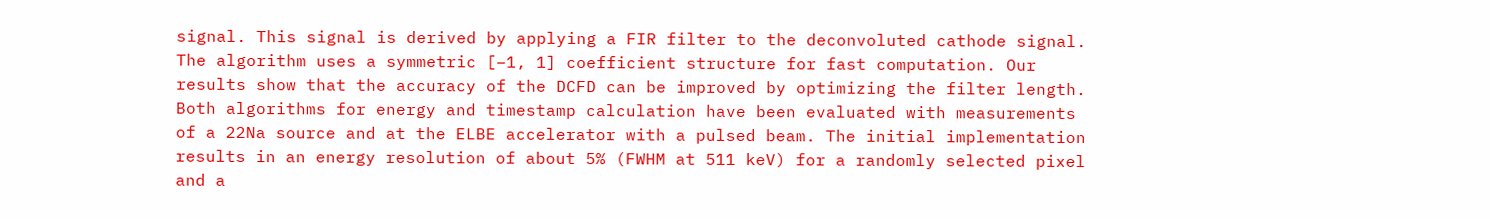signal. This signal is derived by applying a FIR filter to the deconvoluted cathode signal. The algorithm uses a symmetric [−1, 1] coefficient structure for fast computation. Our results show that the accuracy of the DCFD can be improved by optimizing the filter length. Both algorithms for energy and timestamp calculation have been evaluated with measurements of a 22Na source and at the ELBE accelerator with a pulsed beam. The initial implementation results in an energy resolution of about 5% (FWHM at 511 keV) for a randomly selected pixel and a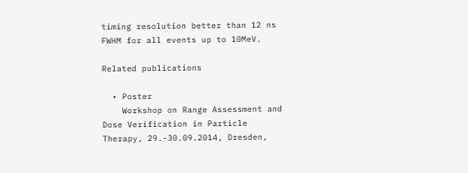timing resolution better than 12 ns FWHM for all events up to 10MeV.

Related publications

  • Poster
    Workshop on Range Assessment and Dose Verification in Particle Therapy, 29.-30.09.2014, Dresden,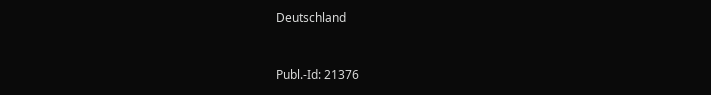Deutschland


Publ.-Id: 21376